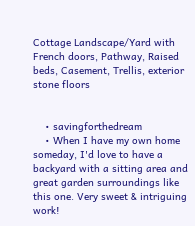Cottage Landscape/Yard with French doors, Pathway, Raised beds, Casement, Trellis, exterior stone floors


    • savingforthedream
    • When I have my own home someday, I'd love to have a backyard with a sitting area and great garden surroundings like this one. Very sweet & intriguing work!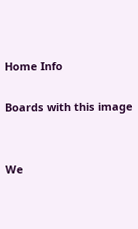Home Info

Boards with this image


We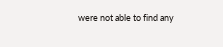were not able to find any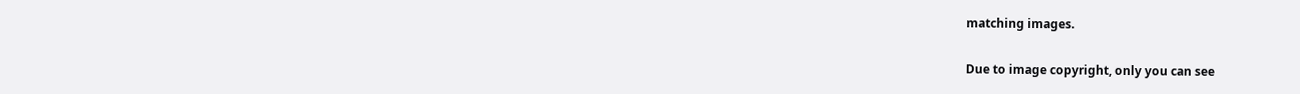matching images.

Due to image copyright, only you can see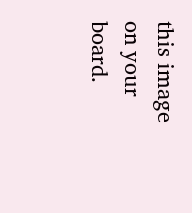this image on your board.